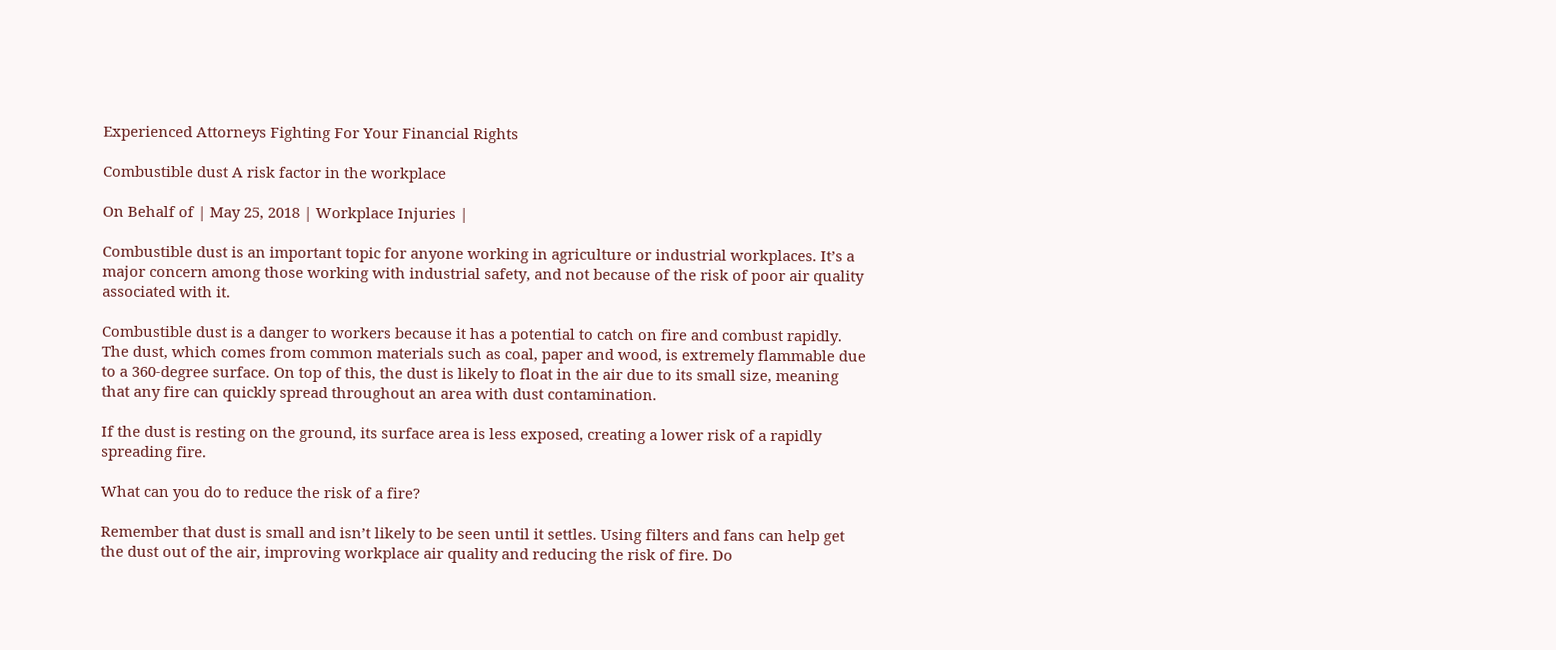Experienced Attorneys Fighting For Your Financial Rights

Combustible dust A risk factor in the workplace

On Behalf of | May 25, 2018 | Workplace Injuries |

Combustible dust is an important topic for anyone working in agriculture or industrial workplaces. It’s a major concern among those working with industrial safety, and not because of the risk of poor air quality associated with it.

Combustible dust is a danger to workers because it has a potential to catch on fire and combust rapidly. The dust, which comes from common materials such as coal, paper and wood, is extremely flammable due to a 360-degree surface. On top of this, the dust is likely to float in the air due to its small size, meaning that any fire can quickly spread throughout an area with dust contamination.

If the dust is resting on the ground, its surface area is less exposed, creating a lower risk of a rapidly spreading fire.

What can you do to reduce the risk of a fire?

Remember that dust is small and isn’t likely to be seen until it settles. Using filters and fans can help get the dust out of the air, improving workplace air quality and reducing the risk of fire. Do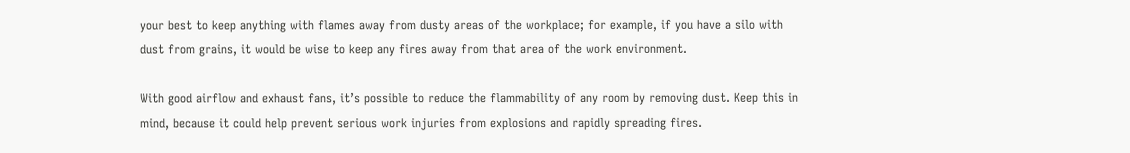your best to keep anything with flames away from dusty areas of the workplace; for example, if you have a silo with dust from grains, it would be wise to keep any fires away from that area of the work environment.

With good airflow and exhaust fans, it’s possible to reduce the flammability of any room by removing dust. Keep this in mind, because it could help prevent serious work injuries from explosions and rapidly spreading fires.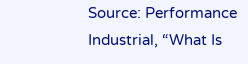Source: Performance Industrial, “What Is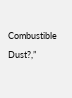Combustible Dust?,”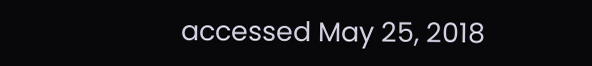accessed May 25, 2018